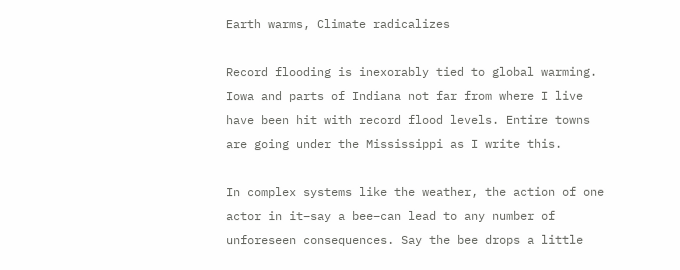Earth warms, Climate radicalizes

Record flooding is inexorably tied to global warming. Iowa and parts of Indiana not far from where I live have been hit with record flood levels. Entire towns are going under the Mississippi as I write this.

In complex systems like the weather, the action of one actor in it–say a bee–can lead to any number of unforeseen consequences. Say the bee drops a little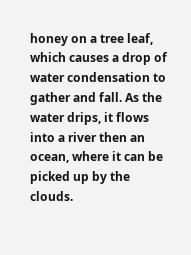honey on a tree leaf, which causes a drop of water condensation to gather and fall. As the water drips, it flows into a river then an ocean, where it can be picked up by the clouds.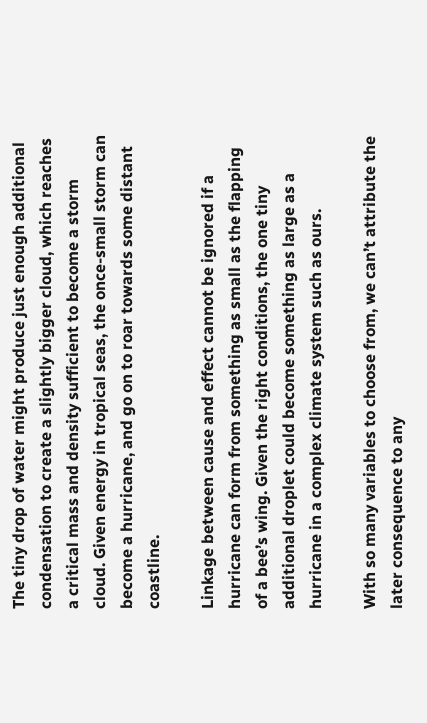The tiny drop of water might produce just enough additional condensation to create a slightly bigger cloud, which reaches a critical mass and density sufficient to become a storm cloud. Given energy in tropical seas, the once-small storm can become a hurricane, and go on to roar towards some distant coastline.

Linkage between cause and effect cannot be ignored if a hurricane can form from something as small as the flapping of a bee’s wing. Given the right conditions, the one tiny additional droplet could become something as large as a hurricane in a complex climate system such as ours.

With so many variables to choose from, we can’t attribute the later consequence to any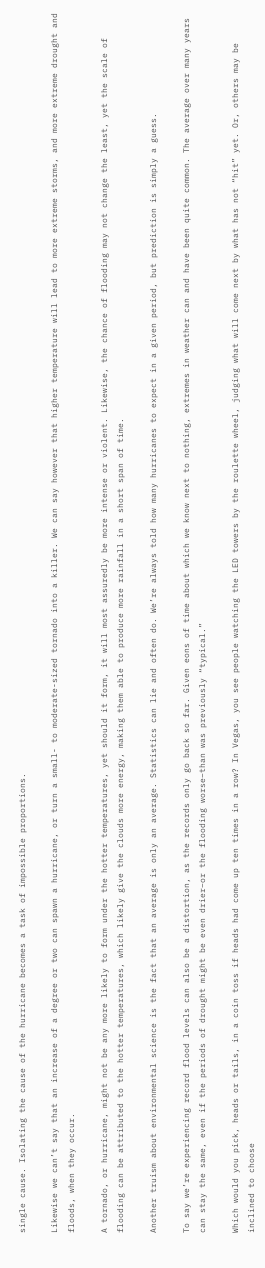single cause. Isolating the cause of the hurricane becomes a task of impossible proportions.

Likewise we can’t say that an increase of a degree or two can spawn a hurricane, or turn a small- to moderate-sized tornado into a killer. We can say however that higher temperature will lead to more extreme storms, and more extreme drought and floods, when they occur.

A tornado, or hurricane, might not be any more likely to form under the hotter temperatures, yet should it form, it will most assuredly be more intense or violent. Likewise, the chance of flooding may not change the least, yet the scale of flooding can be attributed to the hotter temperatures, which likely give the clouds more energy, making them able to produce more rainfall in a short span of time.

Another truism about environmental science is the fact that an average is only an average. Statistics can lie and often do. We’re always told how many hurricanes to expect in a given period, but prediction is simply a guess.

To say we’re experiencing record flood levels can also be a distortion, as the records only go back so far. Given eons of time about which we know next to nothing, extremes in weather can and have been quite common. The average over many years can stay the same, even if the periods of drought might be even drier–or the flooding worse–than was previously “typical.”

Which would you pick, heads or tails, in a coin toss if heads had come up ten times in a row? In Vegas, you see people watching the LED towers by the roulette wheel, judging what will come next by what has not “hit” yet. Or, others may be inclined to choose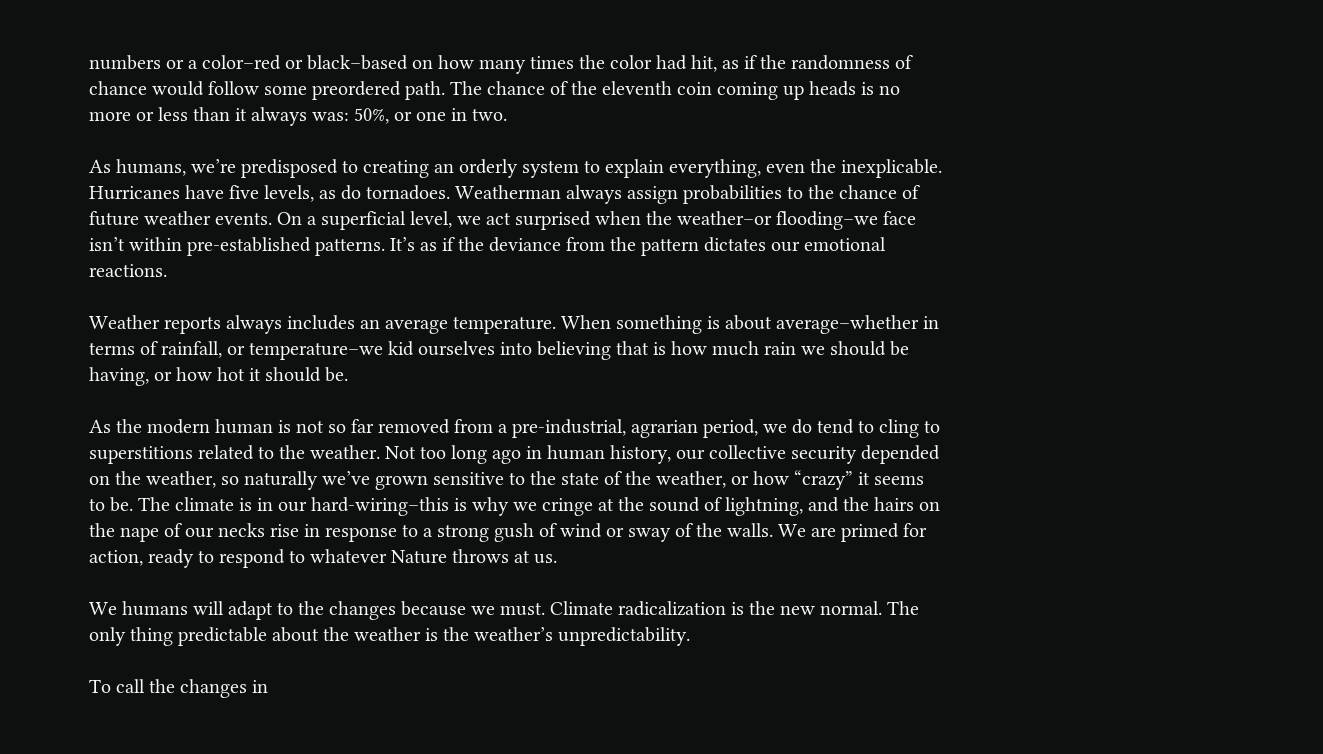numbers or a color–red or black–based on how many times the color had hit, as if the randomness of chance would follow some preordered path. The chance of the eleventh coin coming up heads is no more or less than it always was: 50%, or one in two.

As humans, we’re predisposed to creating an orderly system to explain everything, even the inexplicable. Hurricanes have five levels, as do tornadoes. Weatherman always assign probabilities to the chance of future weather events. On a superficial level, we act surprised when the weather–or flooding–we face isn’t within pre-established patterns. It’s as if the deviance from the pattern dictates our emotional reactions.

Weather reports always includes an average temperature. When something is about average–whether in terms of rainfall, or temperature–we kid ourselves into believing that is how much rain we should be having, or how hot it should be.

As the modern human is not so far removed from a pre-industrial, agrarian period, we do tend to cling to superstitions related to the weather. Not too long ago in human history, our collective security depended on the weather, so naturally we’ve grown sensitive to the state of the weather, or how “crazy” it seems to be. The climate is in our hard-wiring–this is why we cringe at the sound of lightning, and the hairs on the nape of our necks rise in response to a strong gush of wind or sway of the walls. We are primed for action, ready to respond to whatever Nature throws at us.

We humans will adapt to the changes because we must. Climate radicalization is the new normal. The only thing predictable about the weather is the weather’s unpredictability.

To call the changes in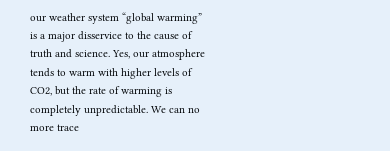our weather system “global warming” is a major disservice to the cause of truth and science. Yes, our atmosphere tends to warm with higher levels of CO2, but the rate of warming is completely unpredictable. We can no more trace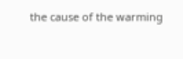the cause of the warming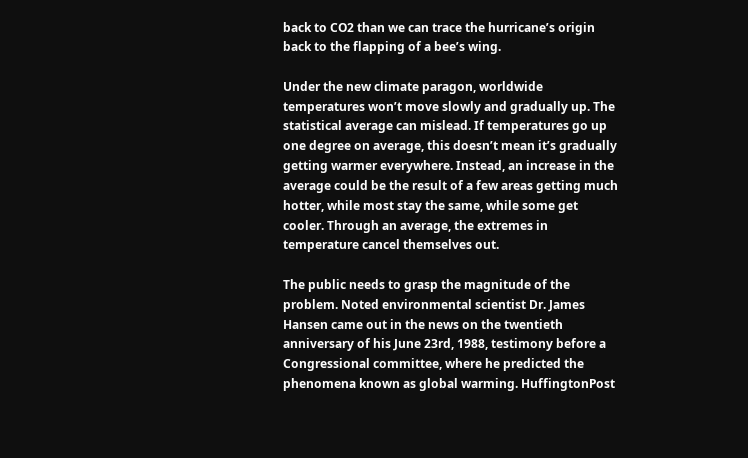back to CO2 than we can trace the hurricane’s origin back to the flapping of a bee’s wing.

Under the new climate paragon, worldwide temperatures won’t move slowly and gradually up. The statistical average can mislead. If temperatures go up one degree on average, this doesn’t mean it’s gradually getting warmer everywhere. Instead, an increase in the average could be the result of a few areas getting much hotter, while most stay the same, while some get cooler. Through an average, the extremes in temperature cancel themselves out.

The public needs to grasp the magnitude of the problem. Noted environmental scientist Dr. James Hansen came out in the news on the twentieth anniversary of his June 23rd, 1988, testimony before a Congressional committee, where he predicted the phenomena known as global warming. HuffingtonPost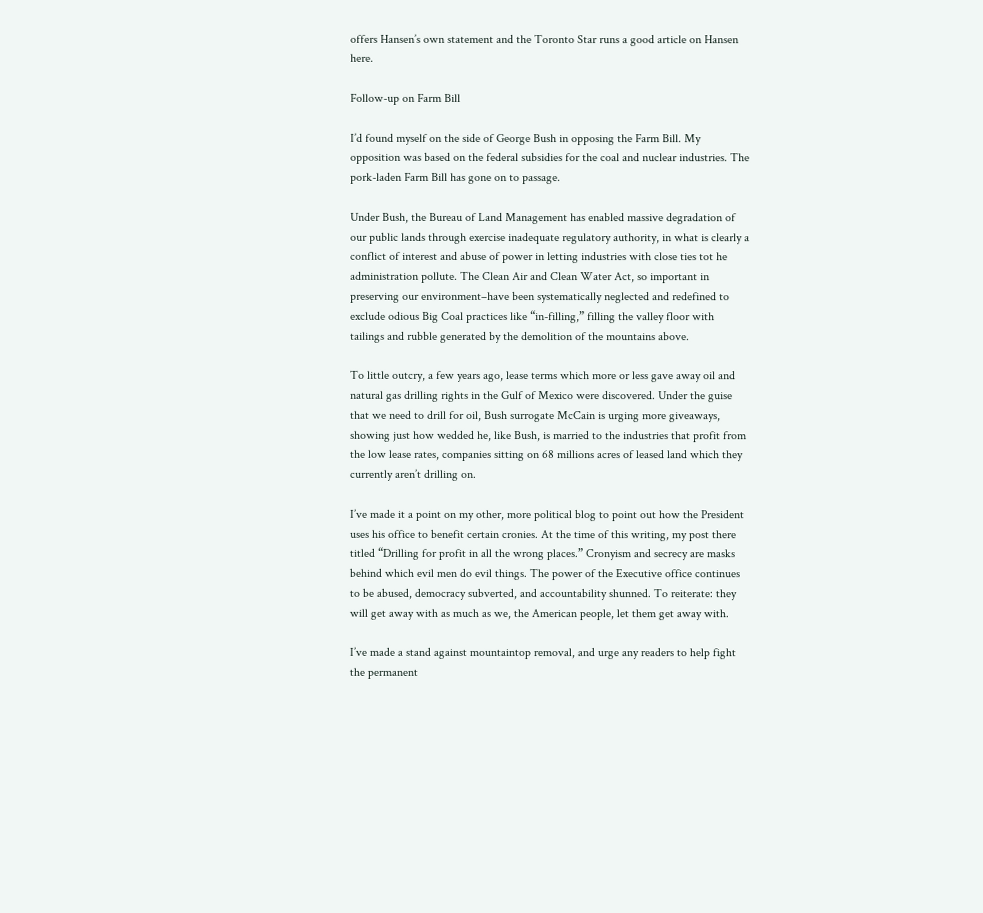offers Hansen’s own statement and the Toronto Star runs a good article on Hansen here.

Follow-up on Farm Bill

I’d found myself on the side of George Bush in opposing the Farm Bill. My opposition was based on the federal subsidies for the coal and nuclear industries. The pork-laden Farm Bill has gone on to passage.

Under Bush, the Bureau of Land Management has enabled massive degradation of our public lands through exercise inadequate regulatory authority, in what is clearly a conflict of interest and abuse of power in letting industries with close ties tot he administration pollute. The Clean Air and Clean Water Act, so important in preserving our environment–have been systematically neglected and redefined to exclude odious Big Coal practices like “in-filling,” filling the valley floor with tailings and rubble generated by the demolition of the mountains above.

To little outcry, a few years ago, lease terms which more or less gave away oil and natural gas drilling rights in the Gulf of Mexico were discovered. Under the guise that we need to drill for oil, Bush surrogate McCain is urging more giveaways, showing just how wedded he, like Bush, is married to the industries that profit from the low lease rates, companies sitting on 68 millions acres of leased land which they currently aren’t drilling on.

I’ve made it a point on my other, more political blog to point out how the President uses his office to benefit certain cronies. At the time of this writing, my post there titled “Drilling for profit in all the wrong places.” Cronyism and secrecy are masks behind which evil men do evil things. The power of the Executive office continues to be abused, democracy subverted, and accountability shunned. To reiterate: they will get away with as much as we, the American people, let them get away with.

I’ve made a stand against mountaintop removal, and urge any readers to help fight the permanent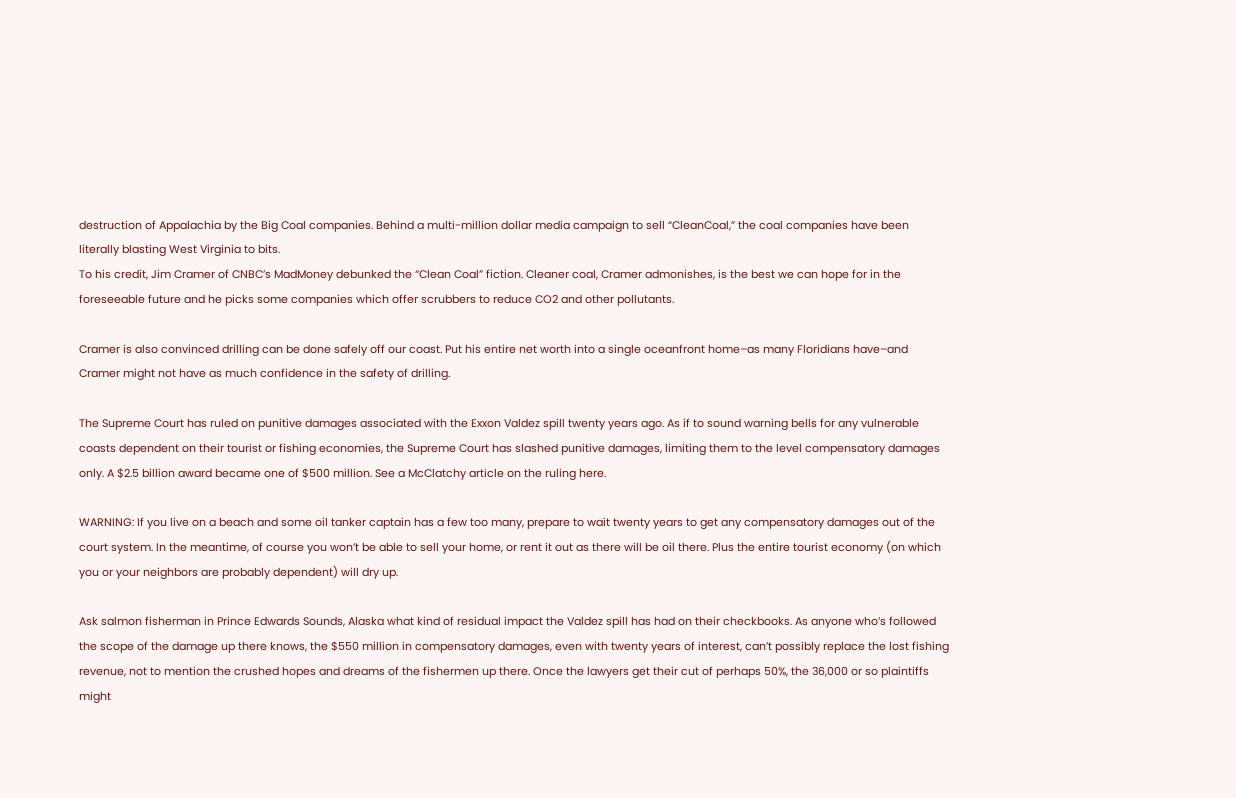destruction of Appalachia by the Big Coal companies. Behind a multi-million dollar media campaign to sell “CleanCoal,” the coal companies have been literally blasting West Virginia to bits.
To his credit, Jim Cramer of CNBC’s MadMoney debunked the “Clean Coal” fiction. Cleaner coal, Cramer admonishes, is the best we can hope for in the foreseeable future and he picks some companies which offer scrubbers to reduce CO2 and other pollutants.

Cramer is also convinced drilling can be done safely off our coast. Put his entire net worth into a single oceanfront home–as many Floridians have–and Cramer might not have as much confidence in the safety of drilling.

The Supreme Court has ruled on punitive damages associated with the Exxon Valdez spill twenty years ago. As if to sound warning bells for any vulnerable coasts dependent on their tourist or fishing economies, the Supreme Court has slashed punitive damages, limiting them to the level compensatory damages only. A $2.5 billion award became one of $500 million. See a McClatchy article on the ruling here.

WARNING: If you live on a beach and some oil tanker captain has a few too many, prepare to wait twenty years to get any compensatory damages out of the court system. In the meantime, of course you won’t be able to sell your home, or rent it out as there will be oil there. Plus the entire tourist economy (on which you or your neighbors are probably dependent) will dry up.

Ask salmon fisherman in Prince Edwards Sounds, Alaska what kind of residual impact the Valdez spill has had on their checkbooks. As anyone who’s followed the scope of the damage up there knows, the $550 million in compensatory damages, even with twenty years of interest, can’t possibly replace the lost fishing revenue, not to mention the crushed hopes and dreams of the fishermen up there. Once the lawyers get their cut of perhaps 50%, the 36,000 or so plaintiffs might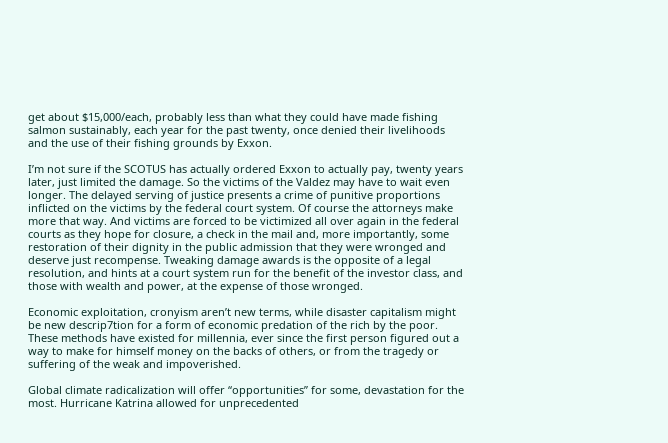get about $15,000/each, probably less than what they could have made fishing salmon sustainably, each year for the past twenty, once denied their livelihoods and the use of their fishing grounds by Exxon.

I’m not sure if the SCOTUS has actually ordered Exxon to actually pay, twenty years later, just limited the damage. So the victims of the Valdez may have to wait even longer. The delayed serving of justice presents a crime of punitive proportions inflicted on the victims by the federal court system. Of course the attorneys make more that way. And victims are forced to be victimized all over again in the federal courts as they hope for closure, a check in the mail and, more importantly, some restoration of their dignity in the public admission that they were wronged and deserve just recompense. Tweaking damage awards is the opposite of a legal resolution, and hints at a court system run for the benefit of the investor class, and those with wealth and power, at the expense of those wronged.

Economic exploitation, cronyism aren’t new terms, while disaster capitalism might be new descrip7tion for a form of economic predation of the rich by the poor. These methods have existed for millennia, ever since the first person figured out a way to make for himself money on the backs of others, or from the tragedy or suffering of the weak and impoverished.

Global climate radicalization will offer “opportunities” for some, devastation for the most. Hurricane Katrina allowed for unprecedented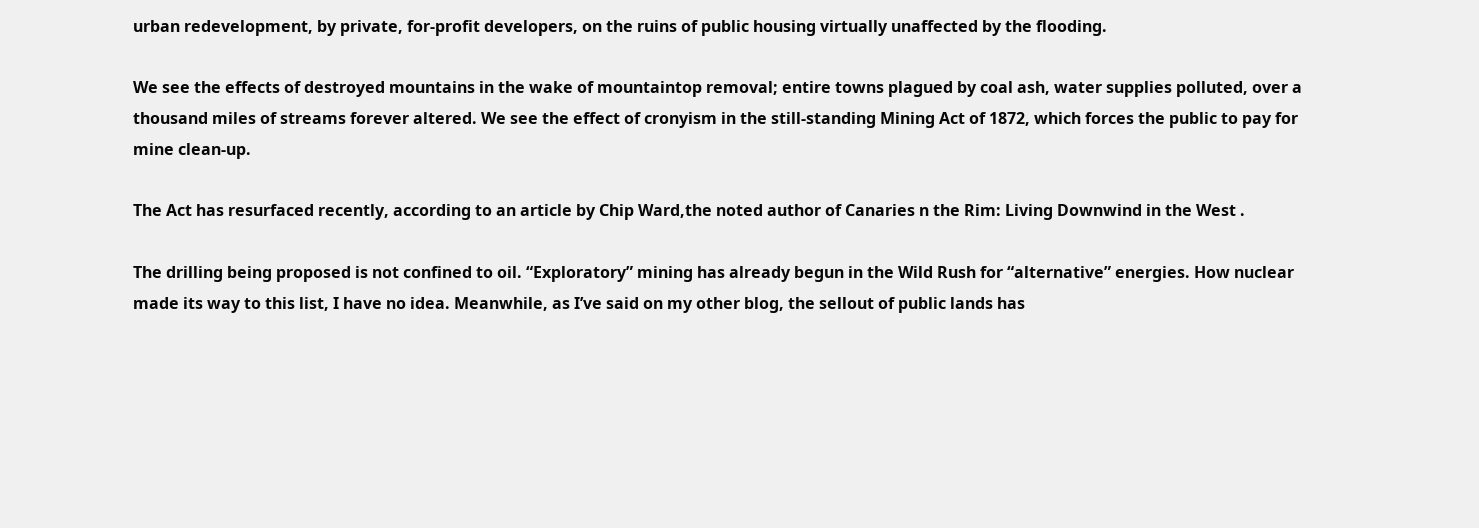urban redevelopment, by private, for-profit developers, on the ruins of public housing virtually unaffected by the flooding.

We see the effects of destroyed mountains in the wake of mountaintop removal; entire towns plagued by coal ash, water supplies polluted, over a thousand miles of streams forever altered. We see the effect of cronyism in the still-standing Mining Act of 1872, which forces the public to pay for mine clean-up.

The Act has resurfaced recently, according to an article by Chip Ward,the noted author of Canaries n the Rim: Living Downwind in the West .

The drilling being proposed is not confined to oil. “Exploratory” mining has already begun in the Wild Rush for “alternative” energies. How nuclear made its way to this list, I have no idea. Meanwhile, as I’ve said on my other blog, the sellout of public lands has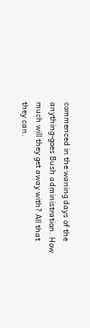commenced in the waning days of the anything-goes Bush administration. How much will they get away with? All that they can.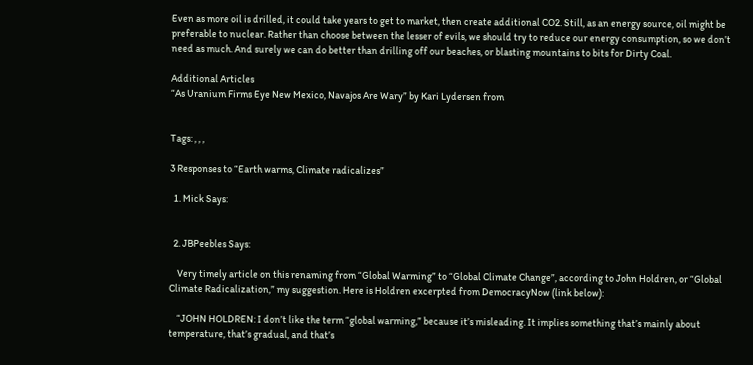Even as more oil is drilled, it could take years to get to market, then create additional CO2. Still, as an energy source, oil might be preferable to nuclear. Rather than choose between the lesser of evils, we should try to reduce our energy consumption, so we don’t need as much. And surely we can do better than drilling off our beaches, or blasting mountains to bits for Dirty Coal.

Additional Articles
“As Uranium Firms Eye New Mexico, Navajos Are Wary” by Kari Lydersen from


Tags: , , ,

3 Responses to “Earth warms, Climate radicalizes”

  1. Mick Says:


  2. JBPeebles Says:

    Very timely article on this renaming from “Global Warming” to “Global Climate Change”, according to John Holdren, or “Global Climate Radicalization,” my suggestion. Here is Holdren excerpted from DemocracyNow (link below):

    “JOHN HOLDREN: I don’t like the term “global warming,” because it’s misleading. It implies something that’s mainly about temperature, that’s gradual, and that’s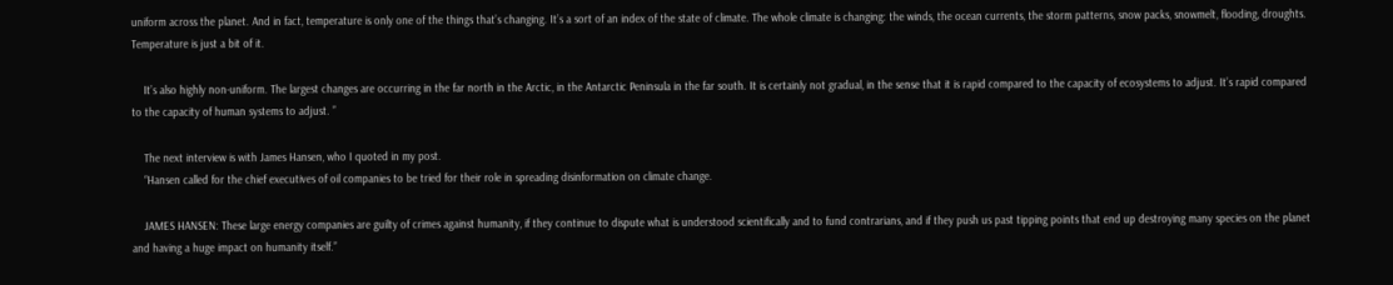uniform across the planet. And in fact, temperature is only one of the things that’s changing. It’s a sort of an index of the state of climate. The whole climate is changing: the winds, the ocean currents, the storm patterns, snow packs, snowmelt, flooding, droughts. Temperature is just a bit of it.

    It’s also highly non-uniform. The largest changes are occurring in the far north in the Arctic, in the Antarctic Peninsula in the far south. It is certainly not gradual, in the sense that it is rapid compared to the capacity of ecosystems to adjust. It’s rapid compared to the capacity of human systems to adjust. ”

    The next interview is with James Hansen, who I quoted in my post.
    “Hansen called for the chief executives of oil companies to be tried for their role in spreading disinformation on climate change.

    JAMES HANSEN: These large energy companies are guilty of crimes against humanity, if they continue to dispute what is understood scientifically and to fund contrarians, and if they push us past tipping points that end up destroying many species on the planet and having a huge impact on humanity itself.”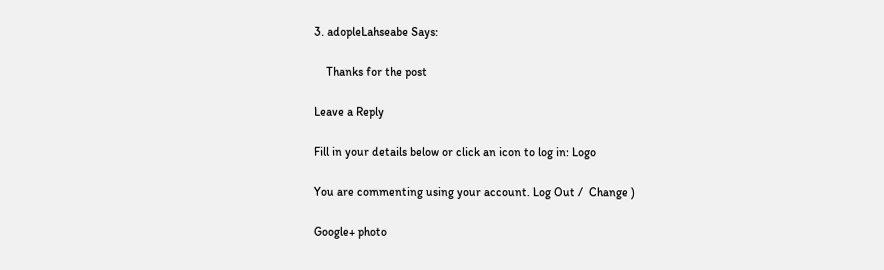3. adopleLahseabe Says:

    Thanks for the post

Leave a Reply

Fill in your details below or click an icon to log in: Logo

You are commenting using your account. Log Out /  Change )

Google+ photo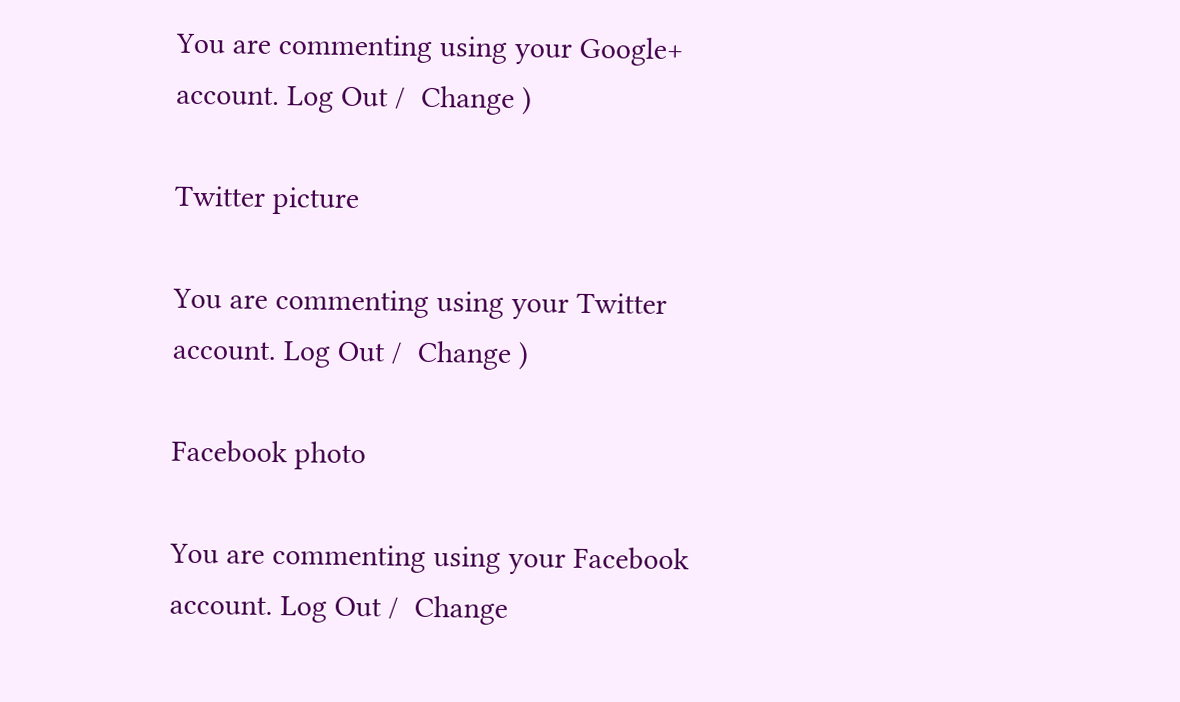You are commenting using your Google+ account. Log Out /  Change )

Twitter picture

You are commenting using your Twitter account. Log Out /  Change )

Facebook photo

You are commenting using your Facebook account. Log Out /  Change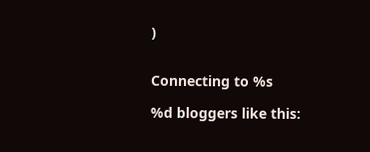)


Connecting to %s

%d bloggers like this: